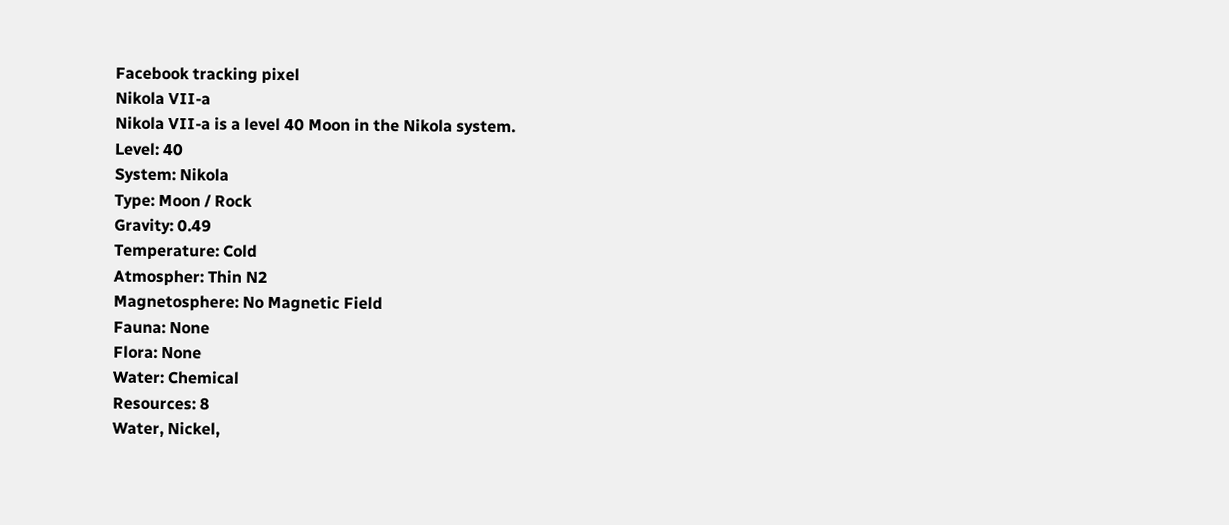Facebook tracking pixel
Nikola VII-a
Nikola VII-a is a level 40 Moon in the Nikola system.
Level: 40
System: Nikola
Type: Moon / Rock
Gravity: 0.49
Temperature: Cold
Atmospher: Thin N2
Magnetosphere: No Magnetic Field
Fauna: None
Flora: None
Water: Chemical
Resources: 8
Water, Nickel,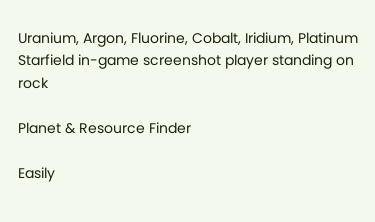Uranium, Argon, Fluorine, Cobalt, Iridium, Platinum
Starfield in-game screenshot player standing on rock

Planet & Resource Finder

Easily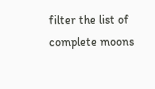filter the list of complete moons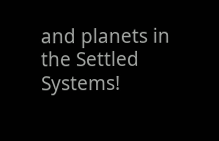and planets in the Settled Systems!